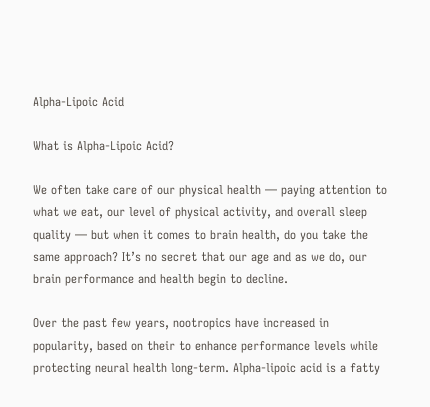Alpha-Lipoic Acid

What is Alpha-Lipoic Acid?

We often take care of our physical health — paying attention to what we eat, our level of physical activity, and overall sleep quality — but when it comes to brain health, do you take the same approach? It’s no secret that our age and as we do, our brain performance and health begin to decline.

Over the past few years, nootropics have increased in popularity, based on their to enhance performance levels while protecting neural health long-term. Alpha-lipoic acid is a fatty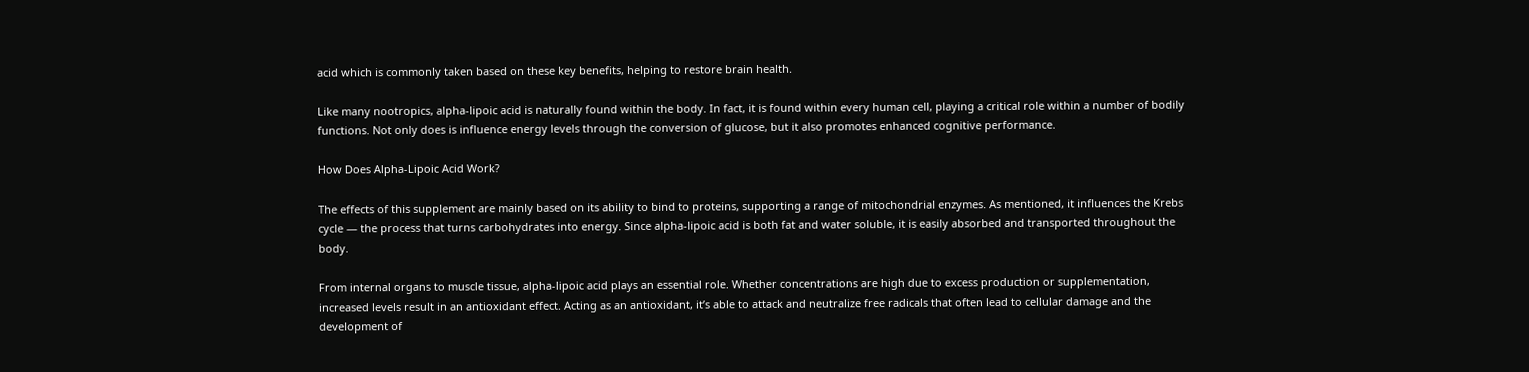acid which is commonly taken based on these key benefits, helping to restore brain health.

Like many nootropics, alpha-lipoic acid is naturally found within the body. In fact, it is found within every human cell, playing a critical role within a number of bodily functions. Not only does is influence energy levels through the conversion of glucose, but it also promotes enhanced cognitive performance.

How Does Alpha-Lipoic Acid Work?

The effects of this supplement are mainly based on its ability to bind to proteins, supporting a range of mitochondrial enzymes. As mentioned, it influences the Krebs cycle — the process that turns carbohydrates into energy. Since alpha-lipoic acid is both fat and water soluble, it is easily absorbed and transported throughout the body.

From internal organs to muscle tissue, alpha-lipoic acid plays an essential role. Whether concentrations are high due to excess production or supplementation, increased levels result in an antioxidant effect. Acting as an antioxidant, it’s able to attack and neutralize free radicals that often lead to cellular damage and the development of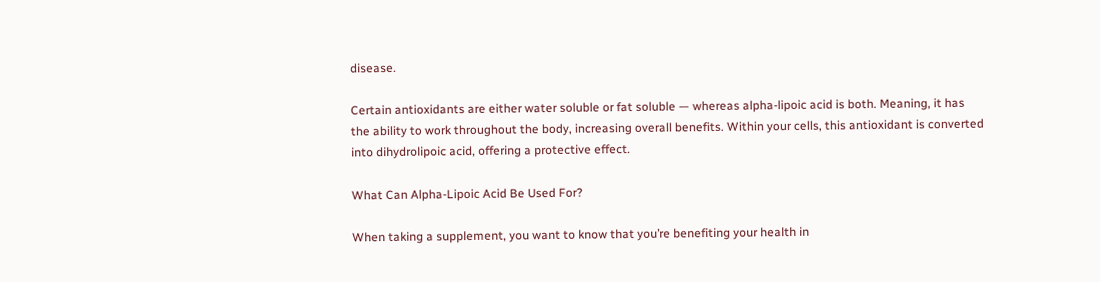disease.

Certain antioxidants are either water soluble or fat soluble — whereas alpha-lipoic acid is both. Meaning, it has the ability to work throughout the body, increasing overall benefits. Within your cells, this antioxidant is converted into dihydrolipoic acid, offering a protective effect.

What Can Alpha-Lipoic Acid Be Used For?

When taking a supplement, you want to know that you’re benefiting your health in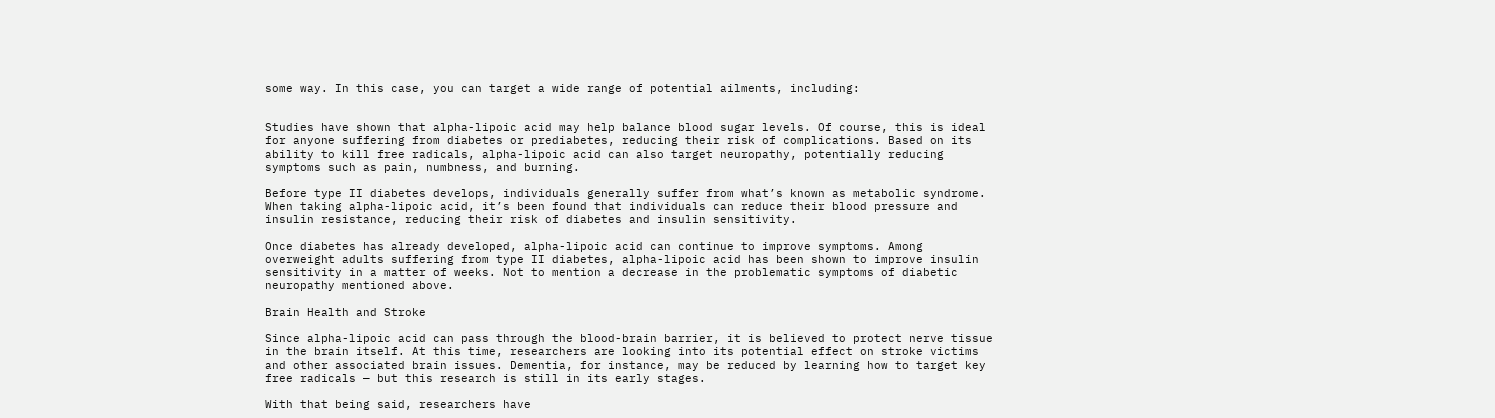some way. In this case, you can target a wide range of potential ailments, including:


Studies have shown that alpha-lipoic acid may help balance blood sugar levels. Of course, this is ideal for anyone suffering from diabetes or prediabetes, reducing their risk of complications. Based on its ability to kill free radicals, alpha-lipoic acid can also target neuropathy, potentially reducing symptoms such as pain, numbness, and burning.

Before type II diabetes develops, individuals generally suffer from what’s known as metabolic syndrome. When taking alpha-lipoic acid, it’s been found that individuals can reduce their blood pressure and insulin resistance, reducing their risk of diabetes and insulin sensitivity.

Once diabetes has already developed, alpha-lipoic acid can continue to improve symptoms. Among overweight adults suffering from type II diabetes, alpha-lipoic acid has been shown to improve insulin sensitivity in a matter of weeks. Not to mention a decrease in the problematic symptoms of diabetic neuropathy mentioned above.

Brain Health and Stroke

Since alpha-lipoic acid can pass through the blood-brain barrier, it is believed to protect nerve tissue in the brain itself. At this time, researchers are looking into its potential effect on stroke victims and other associated brain issues. Dementia, for instance, may be reduced by learning how to target key free radicals — but this research is still in its early stages.

With that being said, researchers have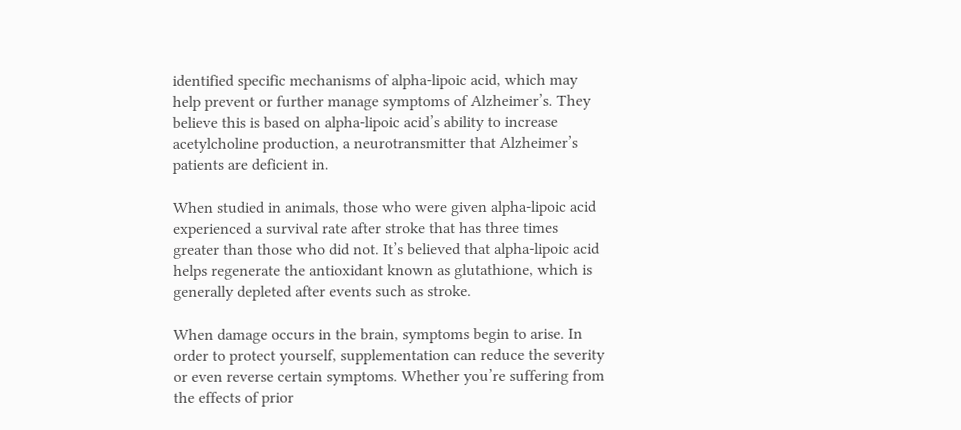identified specific mechanisms of alpha-lipoic acid, which may help prevent or further manage symptoms of Alzheimer’s. They believe this is based on alpha-lipoic acid’s ability to increase acetylcholine production, a neurotransmitter that Alzheimer’s patients are deficient in.

When studied in animals, those who were given alpha-lipoic acid experienced a survival rate after stroke that has three times greater than those who did not. It’s believed that alpha-lipoic acid helps regenerate the antioxidant known as glutathione, which is generally depleted after events such as stroke.

When damage occurs in the brain, symptoms begin to arise. In order to protect yourself, supplementation can reduce the severity or even reverse certain symptoms. Whether you’re suffering from the effects of prior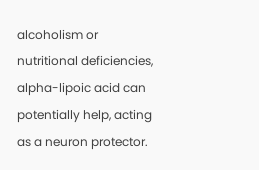alcoholism or nutritional deficiencies, alpha-lipoic acid can potentially help, acting as a neuron protector.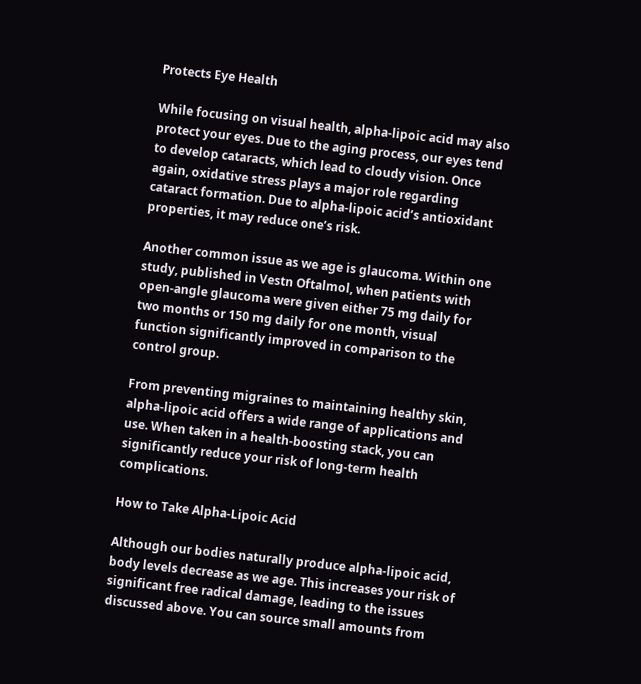Protects Eye Health

While focusing on visual health, alpha-lipoic acid may also protect your eyes. Due to the aging process, our eyes tend to develop cataracts, which lead to cloudy vision. Once again, oxidative stress plays a major role regarding cataract formation. Due to alpha-lipoic acid’s antioxidant properties, it may reduce one’s risk.

Another common issue as we age is glaucoma. Within one study, published in Vestn Oftalmol, when patients with open-angle glaucoma were given either 75 mg daily for two months or 150 mg daily for one month, visual function significantly improved in comparison to the control group.

From preventing migraines to maintaining healthy skin, alpha-lipoic acid offers a wide range of applications and use. When taken in a health-boosting stack, you can significantly reduce your risk of long-term health complications.

How to Take Alpha-Lipoic Acid

Although our bodies naturally produce alpha-lipoic acid, body levels decrease as we age. This increases your risk of significant free radical damage, leading to the issues discussed above. You can source small amounts from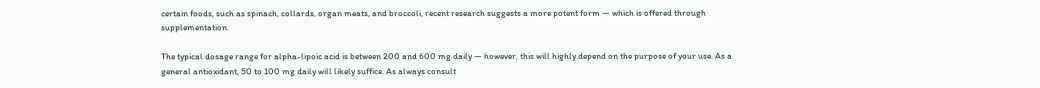certain foods, such as spinach, collards, organ meats, and broccoli, recent research suggests a more potent form — which is offered through supplementation.

The typical dosage range for alpha-lipoic acid is between 200 and 600 mg daily — however, this will highly depend on the purpose of your use. As a general antioxidant, 50 to 100 mg daily will likely suffice. As always consult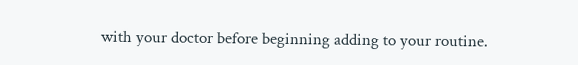with your doctor before beginning adding to your routine.